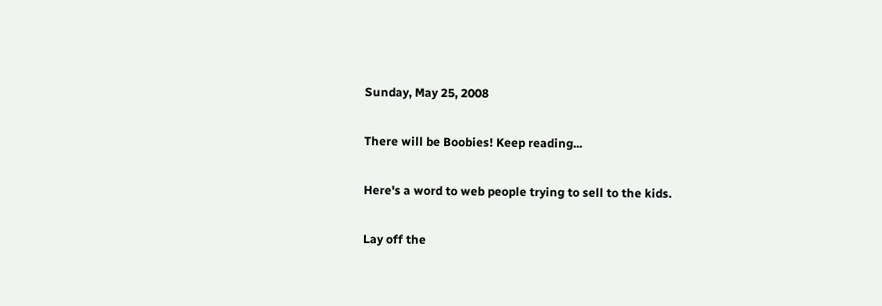Sunday, May 25, 2008

There will be Boobies! Keep reading...

Here's a word to web people trying to sell to the kids.

Lay off the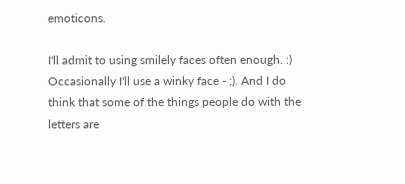emoticons.

I'll admit to using smilely faces often enough. :) Occasionally I'll use a winky face - ;). And I do think that some of the things people do with the letters are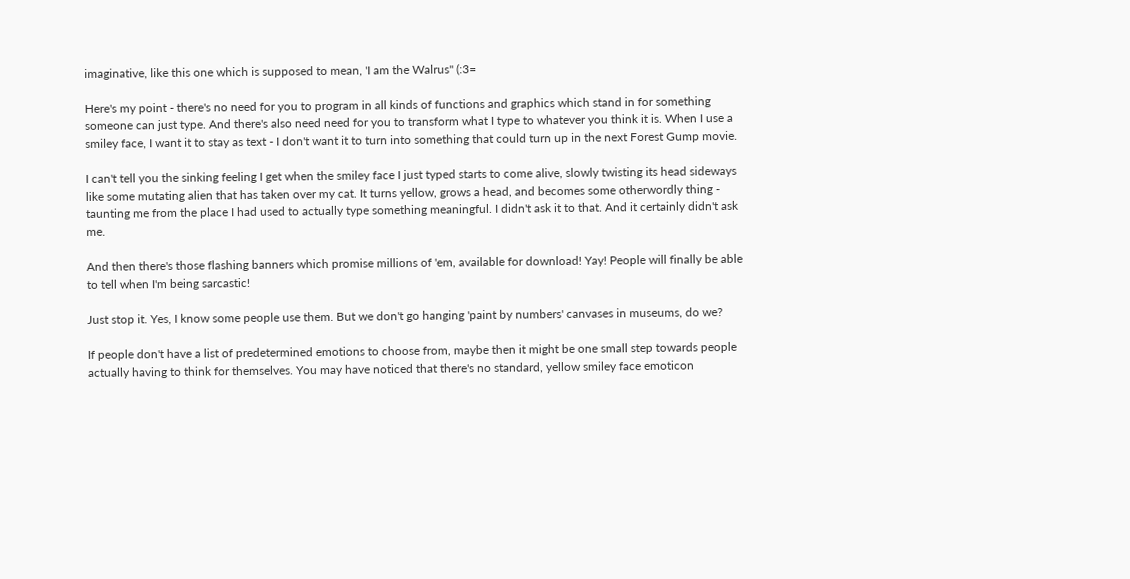imaginative, like this one which is supposed to mean, 'I am the Walrus" (:3=

Here's my point - there's no need for you to program in all kinds of functions and graphics which stand in for something someone can just type. And there's also need need for you to transform what I type to whatever you think it is. When I use a smiley face, I want it to stay as text - I don't want it to turn into something that could turn up in the next Forest Gump movie.

I can't tell you the sinking feeling I get when the smiley face I just typed starts to come alive, slowly twisting its head sideways like some mutating alien that has taken over my cat. It turns yellow, grows a head, and becomes some otherwordly thing - taunting me from the place I had used to actually type something meaningful. I didn't ask it to that. And it certainly didn't ask me.

And then there's those flashing banners which promise millions of 'em, available for download! Yay! People will finally be able to tell when I'm being sarcastic!

Just stop it. Yes, I know some people use them. But we don't go hanging 'paint by numbers' canvases in museums, do we?

If people don't have a list of predetermined emotions to choose from, maybe then it might be one small step towards people actually having to think for themselves. You may have noticed that there's no standard, yellow smiley face emoticon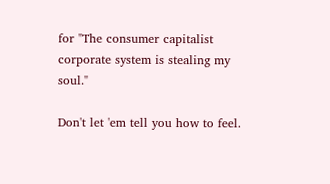for "The consumer capitalist corporate system is stealing my soul."

Don't let 'em tell you how to feel.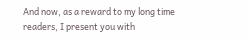And now, as a reward to my long time readers, I present you with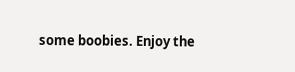some boobies. Enjoy the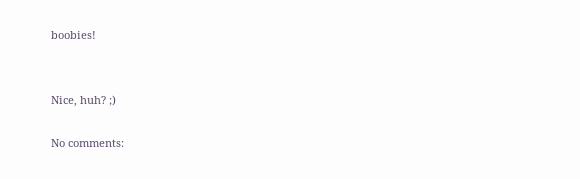boobies!


Nice, huh? ;)

No comments: